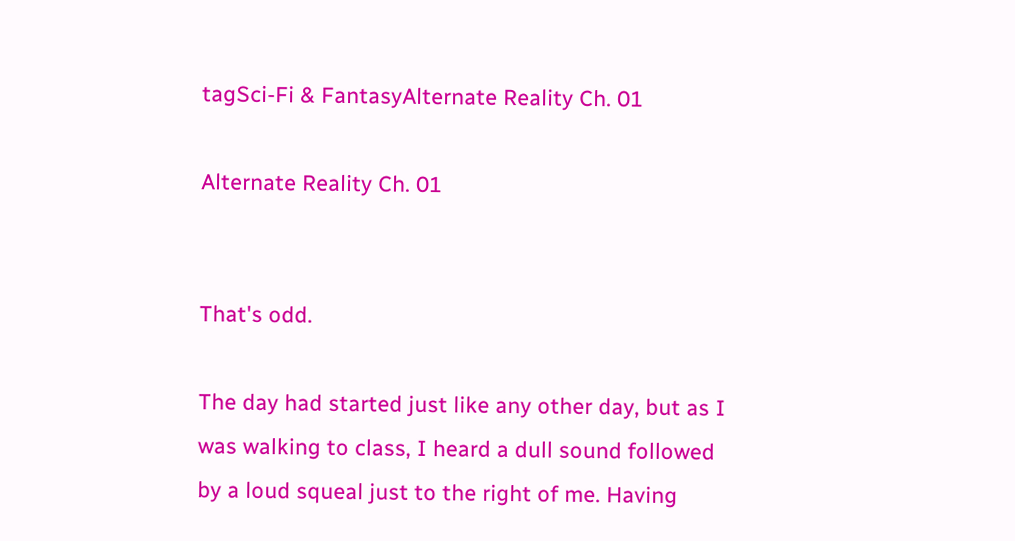tagSci-Fi & FantasyAlternate Reality Ch. 01

Alternate Reality Ch. 01


That's odd.

The day had started just like any other day, but as I was walking to class, I heard a dull sound followed by a loud squeal just to the right of me. Having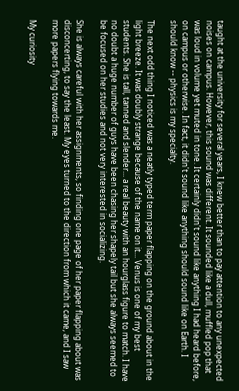taught at the university for several years, I knew better than to pay attention to any unexpected noises on campus. However, this sound was different. It sounded like a dull, muffled pop that was loud in volume yet muted in tone. It certainly didn't sound like anything I had heard before, on campus or otherwise. In fact, it didn't sound like anything should sound like on Earth. I should know -- physics is my specialty.

The next odd thing I noticed was a neatly typed term paper flapping on the ground about in the light breeze. It was doubly strange because of the name on it... Venus is one of my best students. She is tall, tanned and slender... a real beauty with an hourglass figure to match. I have no doubt a huge number of guys have been chasing her shapely tail but she always seemed to be focused on her studies and not very interested in socializing.

She is always careful with her assignments, so finding one page of her paper flapping about was disconcerting, to say the least. My eyes turned to the direction from which it came, and I saw more papers flying towards me.

My curiosity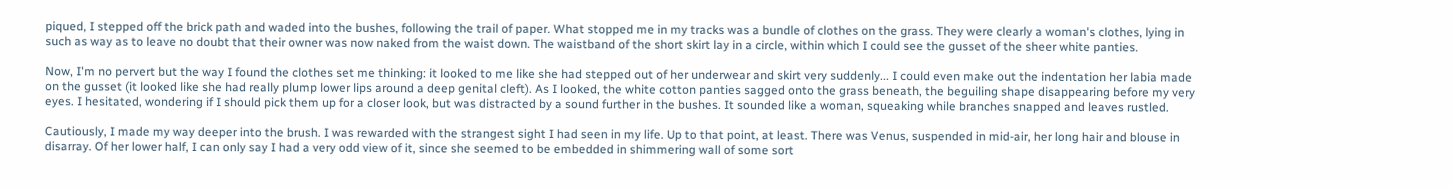piqued, I stepped off the brick path and waded into the bushes, following the trail of paper. What stopped me in my tracks was a bundle of clothes on the grass. They were clearly a woman's clothes, lying in such as way as to leave no doubt that their owner was now naked from the waist down. The waistband of the short skirt lay in a circle, within which I could see the gusset of the sheer white panties.

Now, I'm no pervert but the way I found the clothes set me thinking: it looked to me like she had stepped out of her underwear and skirt very suddenly... I could even make out the indentation her labia made on the gusset (it looked like she had really plump lower lips around a deep genital cleft). As I looked, the white cotton panties sagged onto the grass beneath, the beguiling shape disappearing before my very eyes. I hesitated, wondering if I should pick them up for a closer look, but was distracted by a sound further in the bushes. It sounded like a woman, squeaking while branches snapped and leaves rustled.

Cautiously, I made my way deeper into the brush. I was rewarded with the strangest sight I had seen in my life. Up to that point, at least. There was Venus, suspended in mid-air, her long hair and blouse in disarray. Of her lower half, I can only say I had a very odd view of it, since she seemed to be embedded in shimmering wall of some sort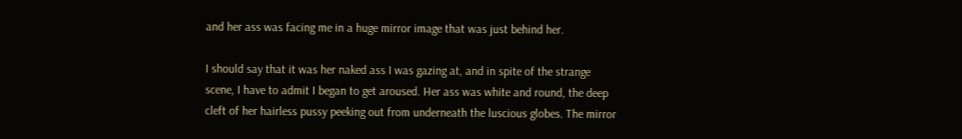and her ass was facing me in a huge mirror image that was just behind her.

I should say that it was her naked ass I was gazing at, and in spite of the strange scene, I have to admit I began to get aroused. Her ass was white and round, the deep cleft of her hairless pussy peeking out from underneath the luscious globes. The mirror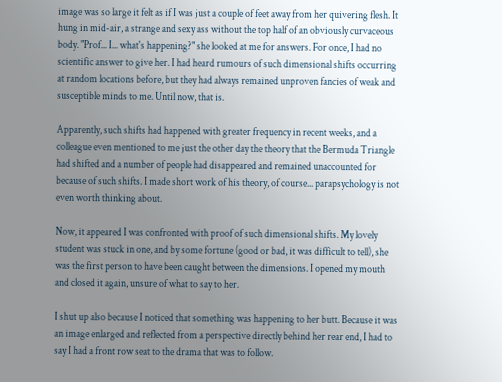image was so large it felt as if I was just a couple of feet away from her quivering flesh. It hung in mid-air, a strange and sexy ass without the top half of an obviously curvaceous body. "Prof... I... what's happening?" she looked at me for answers. For once, I had no scientific answer to give her. I had heard rumours of such dimensional shifts occurring at random locations before, but they had always remained unproven fancies of weak and susceptible minds to me. Until now, that is.

Apparently, such shifts had happened with greater frequency in recent weeks, and a colleague even mentioned to me just the other day the theory that the Bermuda Triangle had shifted and a number of people had disappeared and remained unaccounted for because of such shifts. I made short work of his theory, of course... parapsychology is not even worth thinking about.

Now, it appeared I was confronted with proof of such dimensional shifts. My lovely student was stuck in one, and by some fortune (good or bad, it was difficult to tell), she was the first person to have been caught between the dimensions. I opened my mouth and closed it again, unsure of what to say to her.

I shut up also because I noticed that something was happening to her butt. Because it was an image enlarged and reflected from a perspective directly behind her rear end, I had to say I had a front row seat to the drama that was to follow.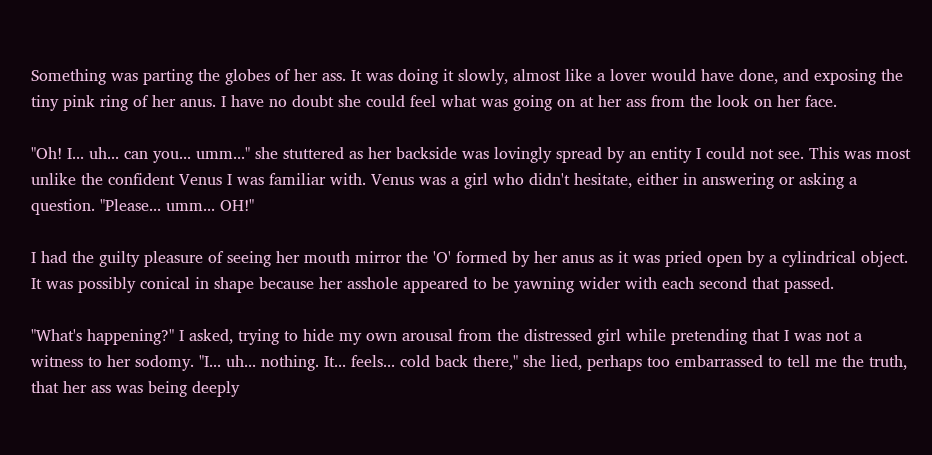Something was parting the globes of her ass. It was doing it slowly, almost like a lover would have done, and exposing the tiny pink ring of her anus. I have no doubt she could feel what was going on at her ass from the look on her face.

"Oh! I... uh... can you... umm..." she stuttered as her backside was lovingly spread by an entity I could not see. This was most unlike the confident Venus I was familiar with. Venus was a girl who didn't hesitate, either in answering or asking a question. "Please... umm... OH!"

I had the guilty pleasure of seeing her mouth mirror the 'O' formed by her anus as it was pried open by a cylindrical object. It was possibly conical in shape because her asshole appeared to be yawning wider with each second that passed.

"What's happening?" I asked, trying to hide my own arousal from the distressed girl while pretending that I was not a witness to her sodomy. "I... uh... nothing. It... feels... cold back there," she lied, perhaps too embarrassed to tell me the truth, that her ass was being deeply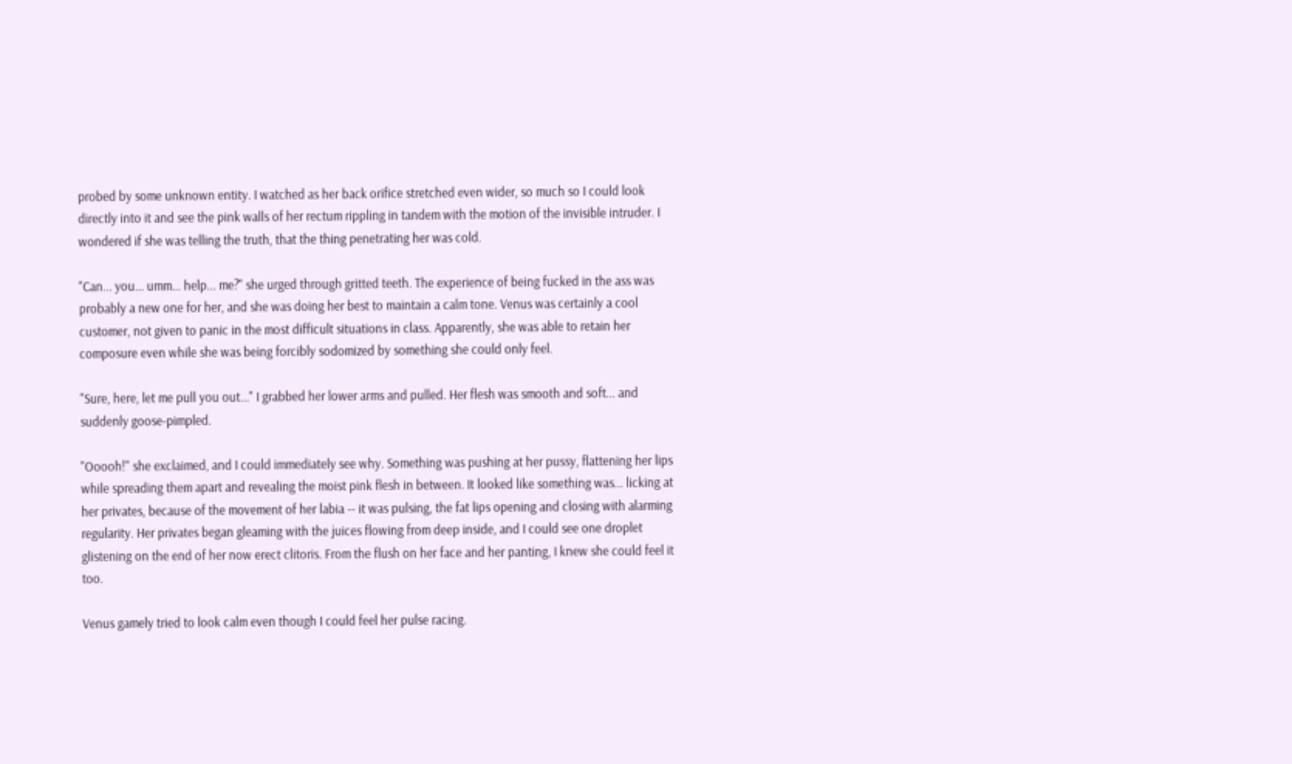probed by some unknown entity. I watched as her back orifice stretched even wider, so much so I could look directly into it and see the pink walls of her rectum rippling in tandem with the motion of the invisible intruder. I wondered if she was telling the truth, that the thing penetrating her was cold.

"Can... you... umm... help... me?" she urged through gritted teeth. The experience of being fucked in the ass was probably a new one for her, and she was doing her best to maintain a calm tone. Venus was certainly a cool customer, not given to panic in the most difficult situations in class. Apparently, she was able to retain her composure even while she was being forcibly sodomized by something she could only feel.

"Sure, here, let me pull you out..." I grabbed her lower arms and pulled. Her flesh was smooth and soft... and suddenly goose-pimpled.

"Ooooh!" she exclaimed, and I could immediately see why. Something was pushing at her pussy, flattening her lips while spreading them apart and revealing the moist pink flesh in between. It looked like something was... licking at her privates, because of the movement of her labia -- it was pulsing, the fat lips opening and closing with alarming regularity. Her privates began gleaming with the juices flowing from deep inside, and I could see one droplet glistening on the end of her now erect clitoris. From the flush on her face and her panting, I knew she could feel it too.

Venus gamely tried to look calm even though I could feel her pulse racing.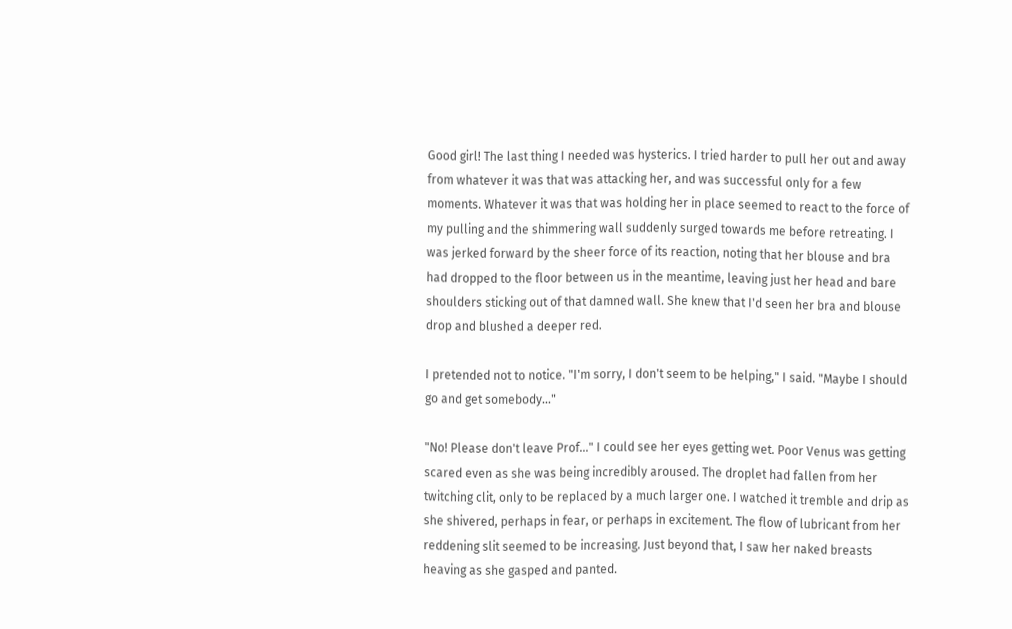Good girl! The last thing I needed was hysterics. I tried harder to pull her out and away from whatever it was that was attacking her, and was successful only for a few moments. Whatever it was that was holding her in place seemed to react to the force of my pulling and the shimmering wall suddenly surged towards me before retreating. I was jerked forward by the sheer force of its reaction, noting that her blouse and bra had dropped to the floor between us in the meantime, leaving just her head and bare shoulders sticking out of that damned wall. She knew that I'd seen her bra and blouse drop and blushed a deeper red.

I pretended not to notice. "I'm sorry, I don't seem to be helping," I said. "Maybe I should go and get somebody..."

"No! Please don't leave Prof..." I could see her eyes getting wet. Poor Venus was getting scared even as she was being incredibly aroused. The droplet had fallen from her twitching clit, only to be replaced by a much larger one. I watched it tremble and drip as she shivered, perhaps in fear, or perhaps in excitement. The flow of lubricant from her reddening slit seemed to be increasing. Just beyond that, I saw her naked breasts heaving as she gasped and panted.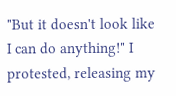"But it doesn't look like I can do anything!" I protested, releasing my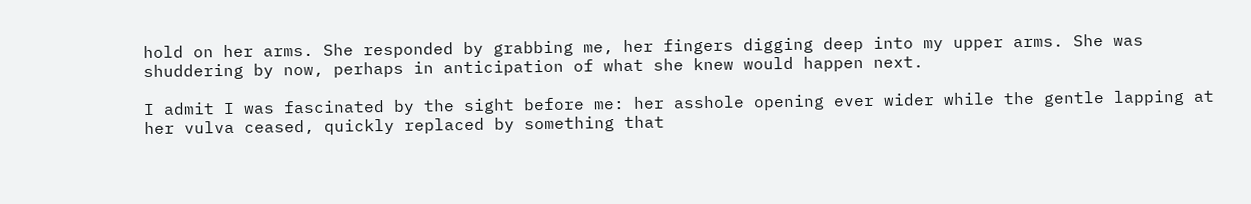hold on her arms. She responded by grabbing me, her fingers digging deep into my upper arms. She was shuddering by now, perhaps in anticipation of what she knew would happen next.

I admit I was fascinated by the sight before me: her asshole opening ever wider while the gentle lapping at her vulva ceased, quickly replaced by something that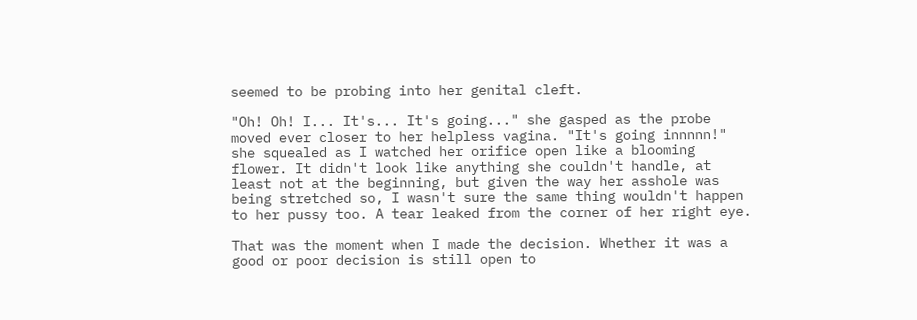seemed to be probing into her genital cleft.

"Oh! Oh! I... It's... It's going..." she gasped as the probe moved ever closer to her helpless vagina. "It's going innnnn!" she squealed as I watched her orifice open like a blooming flower. It didn't look like anything she couldn't handle, at least not at the beginning, but given the way her asshole was being stretched so, I wasn't sure the same thing wouldn't happen to her pussy too. A tear leaked from the corner of her right eye.

That was the moment when I made the decision. Whether it was a good or poor decision is still open to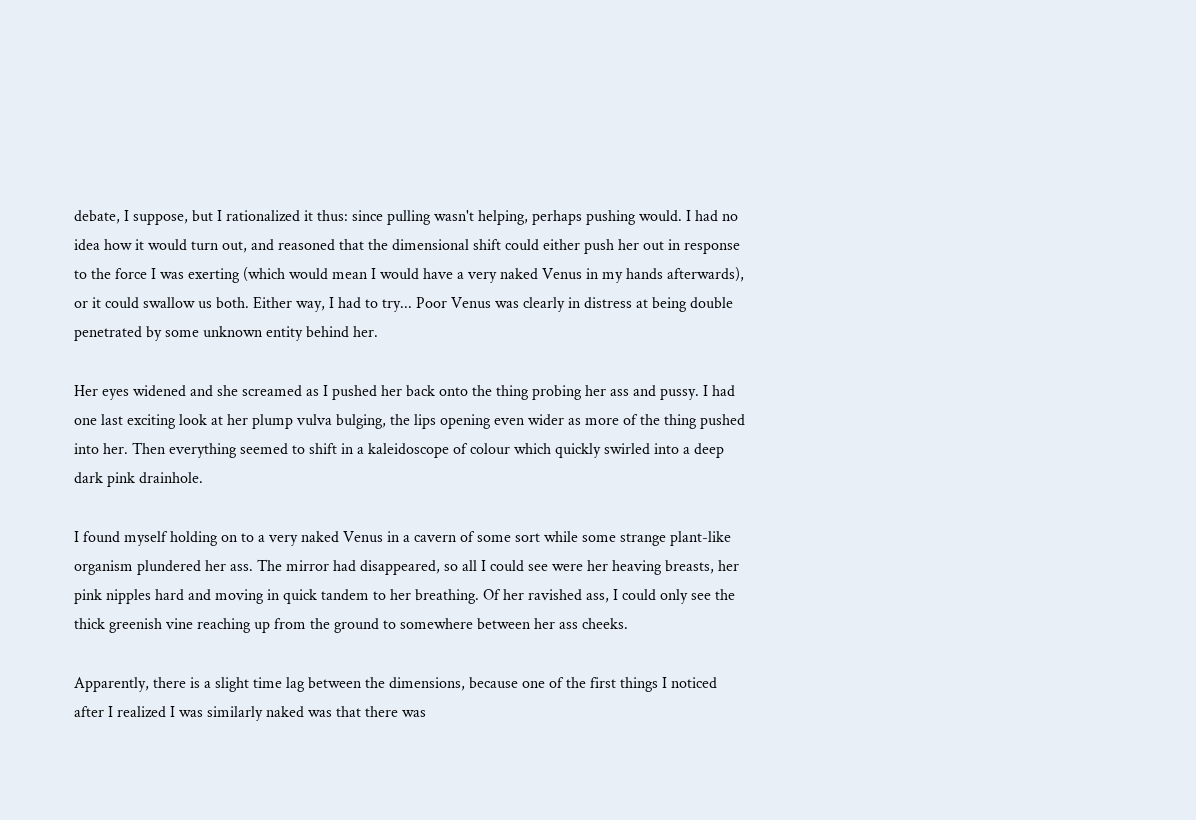debate, I suppose, but I rationalized it thus: since pulling wasn't helping, perhaps pushing would. I had no idea how it would turn out, and reasoned that the dimensional shift could either push her out in response to the force I was exerting (which would mean I would have a very naked Venus in my hands afterwards), or it could swallow us both. Either way, I had to try... Poor Venus was clearly in distress at being double penetrated by some unknown entity behind her.

Her eyes widened and she screamed as I pushed her back onto the thing probing her ass and pussy. I had one last exciting look at her plump vulva bulging, the lips opening even wider as more of the thing pushed into her. Then everything seemed to shift in a kaleidoscope of colour which quickly swirled into a deep dark pink drainhole.

I found myself holding on to a very naked Venus in a cavern of some sort while some strange plant-like organism plundered her ass. The mirror had disappeared, so all I could see were her heaving breasts, her pink nipples hard and moving in quick tandem to her breathing. Of her ravished ass, I could only see the thick greenish vine reaching up from the ground to somewhere between her ass cheeks.

Apparently, there is a slight time lag between the dimensions, because one of the first things I noticed after I realized I was similarly naked was that there was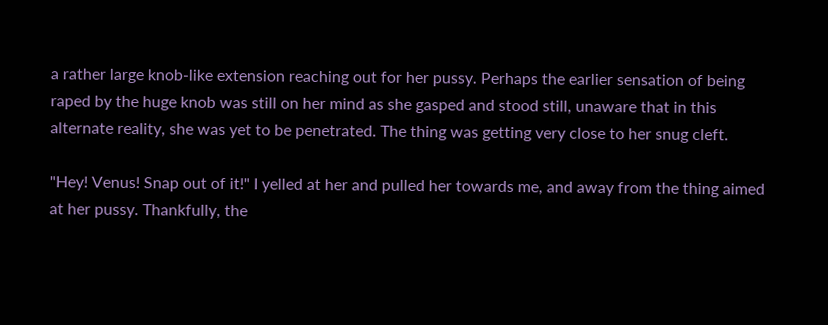a rather large knob-like extension reaching out for her pussy. Perhaps the earlier sensation of being raped by the huge knob was still on her mind as she gasped and stood still, unaware that in this alternate reality, she was yet to be penetrated. The thing was getting very close to her snug cleft.

"Hey! Venus! Snap out of it!" I yelled at her and pulled her towards me, and away from the thing aimed at her pussy. Thankfully, the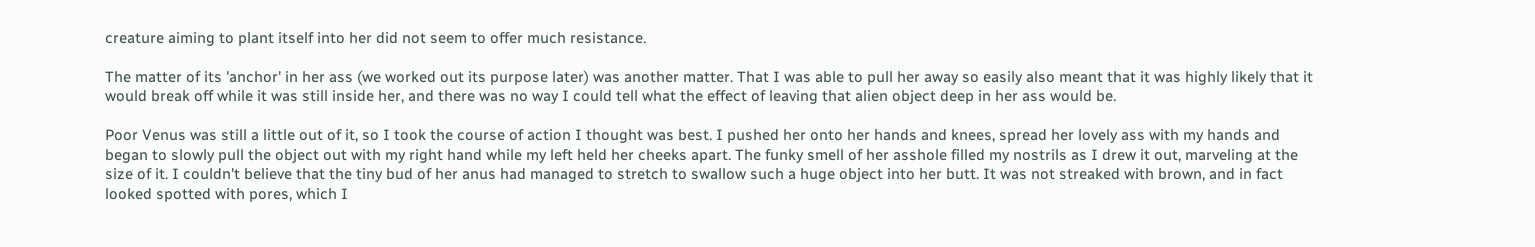creature aiming to plant itself into her did not seem to offer much resistance.

The matter of its 'anchor' in her ass (we worked out its purpose later) was another matter. That I was able to pull her away so easily also meant that it was highly likely that it would break off while it was still inside her, and there was no way I could tell what the effect of leaving that alien object deep in her ass would be.

Poor Venus was still a little out of it, so I took the course of action I thought was best. I pushed her onto her hands and knees, spread her lovely ass with my hands and began to slowly pull the object out with my right hand while my left held her cheeks apart. The funky smell of her asshole filled my nostrils as I drew it out, marveling at the size of it. I couldn't believe that the tiny bud of her anus had managed to stretch to swallow such a huge object into her butt. It was not streaked with brown, and in fact looked spotted with pores, which I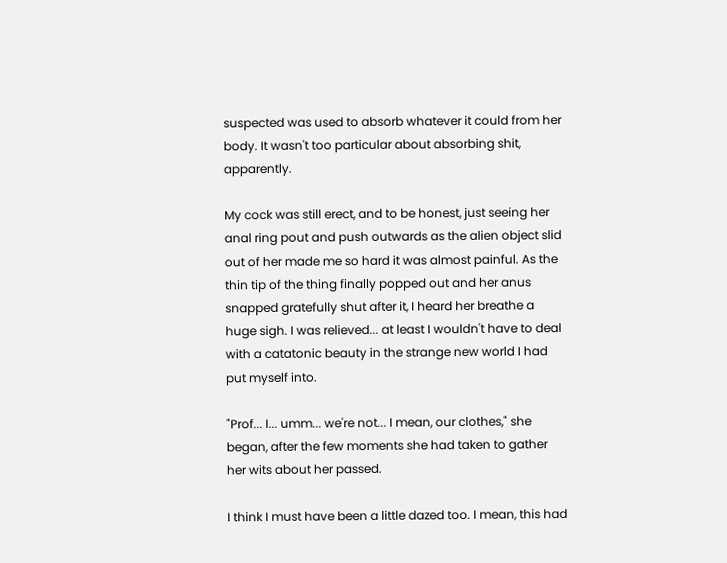suspected was used to absorb whatever it could from her body. It wasn't too particular about absorbing shit, apparently.

My cock was still erect, and to be honest, just seeing her anal ring pout and push outwards as the alien object slid out of her made me so hard it was almost painful. As the thin tip of the thing finally popped out and her anus snapped gratefully shut after it, I heard her breathe a huge sigh. I was relieved... at least I wouldn't have to deal with a catatonic beauty in the strange new world I had put myself into.

"Prof... I... umm... we're not... I mean, our clothes," she began, after the few moments she had taken to gather her wits about her passed.

I think I must have been a little dazed too. I mean, this had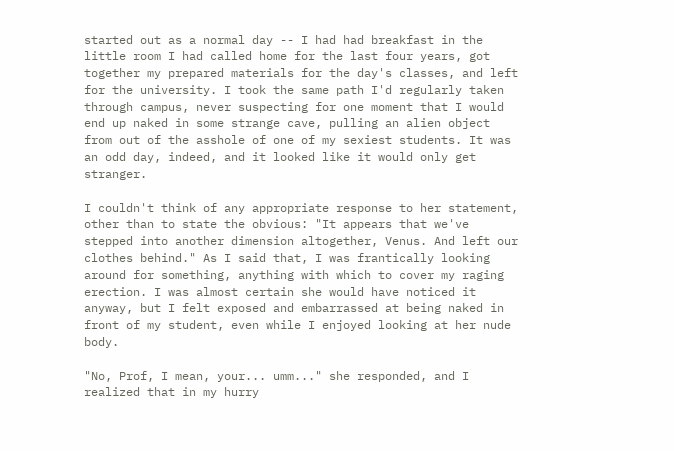started out as a normal day -- I had had breakfast in the little room I had called home for the last four years, got together my prepared materials for the day's classes, and left for the university. I took the same path I'd regularly taken through campus, never suspecting for one moment that I would end up naked in some strange cave, pulling an alien object from out of the asshole of one of my sexiest students. It was an odd day, indeed, and it looked like it would only get stranger.

I couldn't think of any appropriate response to her statement, other than to state the obvious: "It appears that we've stepped into another dimension altogether, Venus. And left our clothes behind." As I said that, I was frantically looking around for something, anything with which to cover my raging erection. I was almost certain she would have noticed it anyway, but I felt exposed and embarrassed at being naked in front of my student, even while I enjoyed looking at her nude body.

"No, Prof, I mean, your... umm..." she responded, and I realized that in my hurry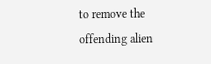to remove the offending alien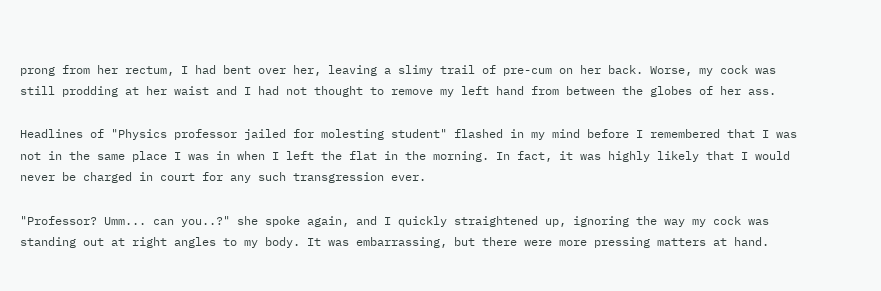prong from her rectum, I had bent over her, leaving a slimy trail of pre-cum on her back. Worse, my cock was still prodding at her waist and I had not thought to remove my left hand from between the globes of her ass.

Headlines of "Physics professor jailed for molesting student" flashed in my mind before I remembered that I was not in the same place I was in when I left the flat in the morning. In fact, it was highly likely that I would never be charged in court for any such transgression ever.

"Professor? Umm... can you..?" she spoke again, and I quickly straightened up, ignoring the way my cock was standing out at right angles to my body. It was embarrassing, but there were more pressing matters at hand.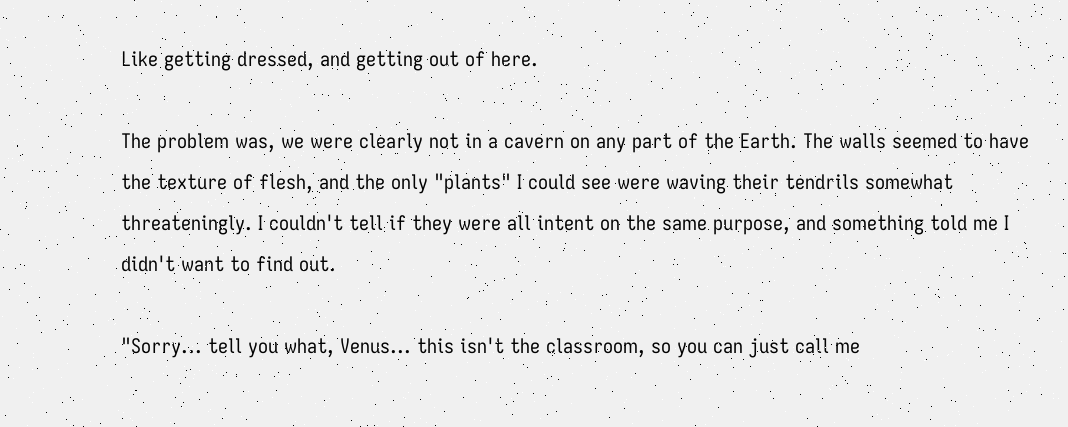Like getting dressed, and getting out of here.

The problem was, we were clearly not in a cavern on any part of the Earth. The walls seemed to have the texture of flesh, and the only "plants" I could see were waving their tendrils somewhat threateningly. I couldn't tell if they were all intent on the same purpose, and something told me I didn't want to find out.

"Sorry... tell you what, Venus... this isn't the classroom, so you can just call me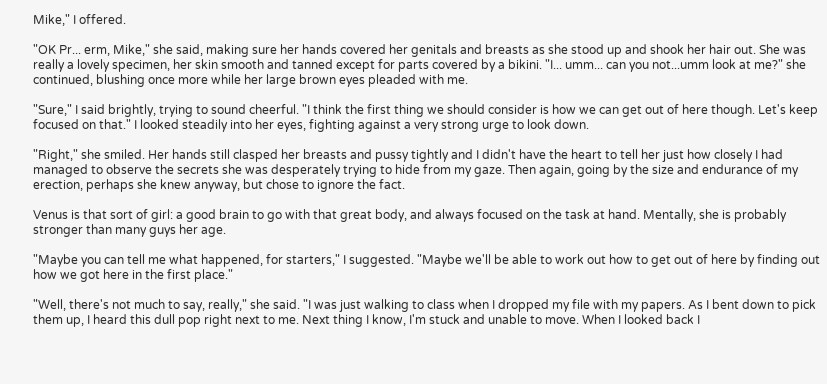Mike," I offered.

"OK Pr... erm, Mike," she said, making sure her hands covered her genitals and breasts as she stood up and shook her hair out. She was really a lovely specimen, her skin smooth and tanned except for parts covered by a bikini. "I... umm... can you not...umm look at me?" she continued, blushing once more while her large brown eyes pleaded with me.

"Sure," I said brightly, trying to sound cheerful. "I think the first thing we should consider is how we can get out of here though. Let's keep focused on that." I looked steadily into her eyes, fighting against a very strong urge to look down.

"Right," she smiled. Her hands still clasped her breasts and pussy tightly and I didn't have the heart to tell her just how closely I had managed to observe the secrets she was desperately trying to hide from my gaze. Then again, going by the size and endurance of my erection, perhaps she knew anyway, but chose to ignore the fact.

Venus is that sort of girl: a good brain to go with that great body, and always focused on the task at hand. Mentally, she is probably stronger than many guys her age.

"Maybe you can tell me what happened, for starters," I suggested. "Maybe we'll be able to work out how to get out of here by finding out how we got here in the first place."

"Well, there's not much to say, really," she said. "I was just walking to class when I dropped my file with my papers. As I bent down to pick them up, I heard this dull pop right next to me. Next thing I know, I'm stuck and unable to move. When I looked back I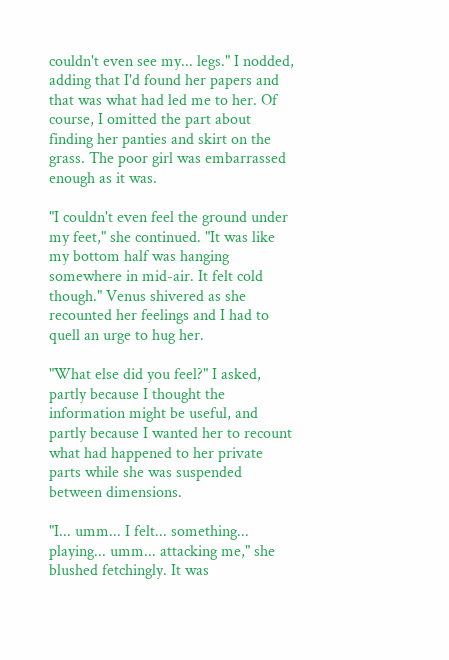couldn't even see my... legs." I nodded, adding that I'd found her papers and that was what had led me to her. Of course, I omitted the part about finding her panties and skirt on the grass. The poor girl was embarrassed enough as it was.

"I couldn't even feel the ground under my feet," she continued. "It was like my bottom half was hanging somewhere in mid-air. It felt cold though." Venus shivered as she recounted her feelings and I had to quell an urge to hug her.

"What else did you feel?" I asked, partly because I thought the information might be useful, and partly because I wanted her to recount what had happened to her private parts while she was suspended between dimensions.

"I... umm... I felt... something... playing... umm... attacking me," she blushed fetchingly. It was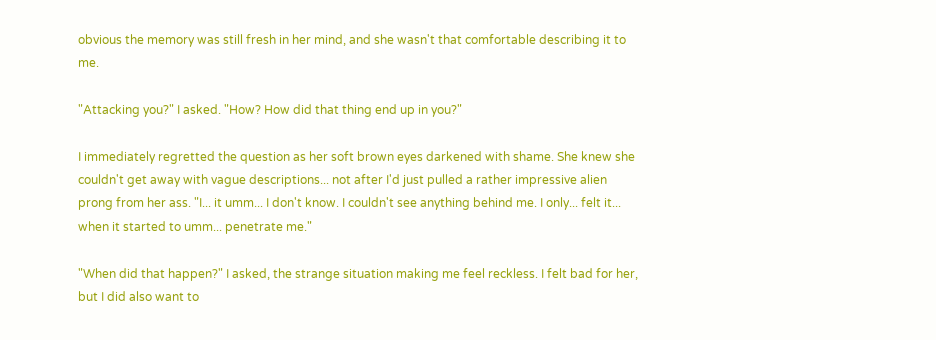obvious the memory was still fresh in her mind, and she wasn't that comfortable describing it to me.

"Attacking you?" I asked. "How? How did that thing end up in you?"

I immediately regretted the question as her soft brown eyes darkened with shame. She knew she couldn't get away with vague descriptions... not after I'd just pulled a rather impressive alien prong from her ass. "I... it umm... I don't know. I couldn't see anything behind me. I only... felt it... when it started to umm... penetrate me."

"When did that happen?" I asked, the strange situation making me feel reckless. I felt bad for her, but I did also want to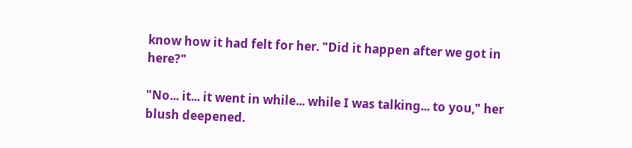know how it had felt for her. "Did it happen after we got in here?"

"No... it... it went in while... while I was talking... to you," her blush deepened.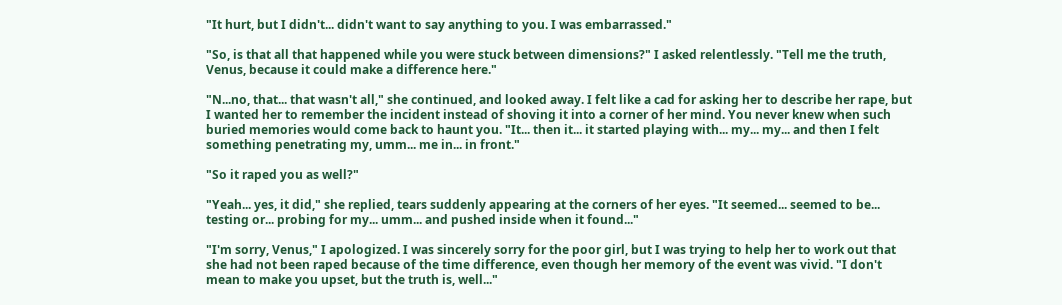"It hurt, but I didn't... didn't want to say anything to you. I was embarrassed."

"So, is that all that happened while you were stuck between dimensions?" I asked relentlessly. "Tell me the truth, Venus, because it could make a difference here."

"N...no, that... that wasn't all," she continued, and looked away. I felt like a cad for asking her to describe her rape, but I wanted her to remember the incident instead of shoving it into a corner of her mind. You never knew when such buried memories would come back to haunt you. "It... then it... it started playing with... my... my... and then I felt something penetrating my, umm... me in... in front."

"So it raped you as well?"

"Yeah... yes, it did," she replied, tears suddenly appearing at the corners of her eyes. "It seemed... seemed to be... testing or... probing for my... umm... and pushed inside when it found..."

"I'm sorry, Venus," I apologized. I was sincerely sorry for the poor girl, but I was trying to help her to work out that she had not been raped because of the time difference, even though her memory of the event was vivid. "I don't mean to make you upset, but the truth is, well..."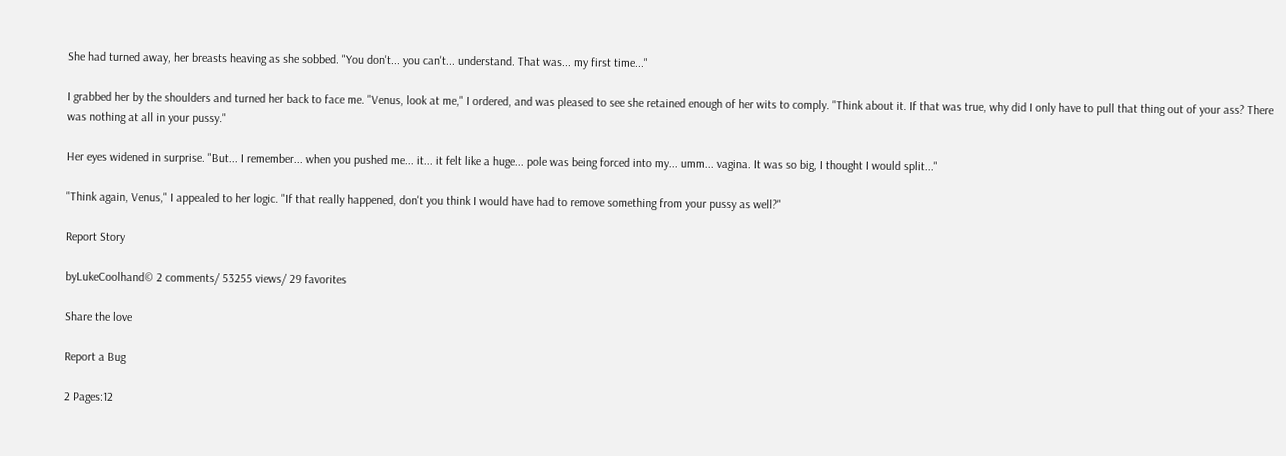She had turned away, her breasts heaving as she sobbed. "You don't... you can't... understand. That was... my first time..."

I grabbed her by the shoulders and turned her back to face me. "Venus, look at me," I ordered, and was pleased to see she retained enough of her wits to comply. "Think about it. If that was true, why did I only have to pull that thing out of your ass? There was nothing at all in your pussy."

Her eyes widened in surprise. "But... I remember... when you pushed me... it... it felt like a huge... pole was being forced into my... umm... vagina. It was so big, I thought I would split..."

"Think again, Venus," I appealed to her logic. "If that really happened, don't you think I would have had to remove something from your pussy as well?"

Report Story

byLukeCoolhand© 2 comments/ 53255 views/ 29 favorites

Share the love

Report a Bug

2 Pages:12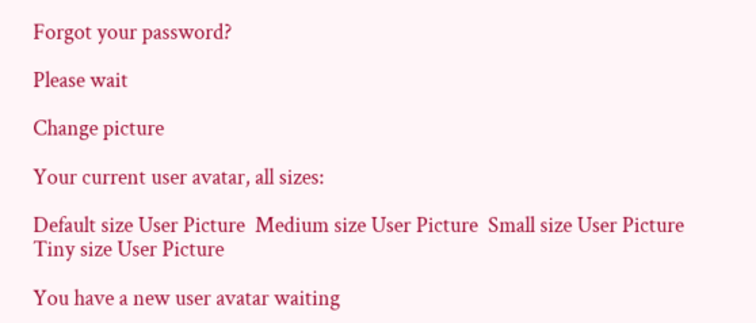Forgot your password?

Please wait

Change picture

Your current user avatar, all sizes:

Default size User Picture  Medium size User Picture  Small size User Picture  Tiny size User Picture

You have a new user avatar waiting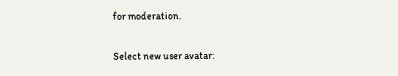for moderation.

Select new user avatar: